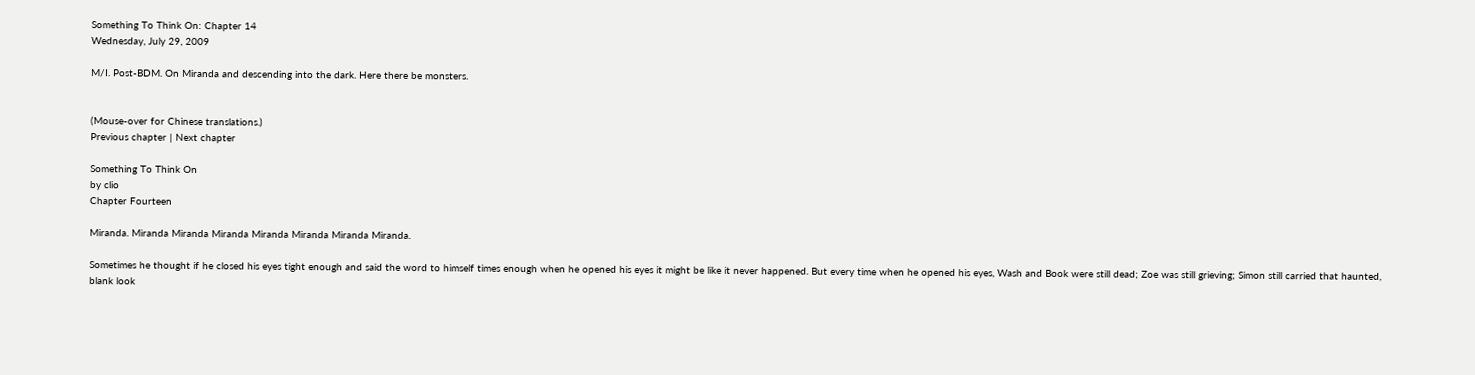Something To Think On: Chapter 14
Wednesday, July 29, 2009

M/I. Post-BDM. On Miranda and descending into the dark. Here there be monsters.


(Mouse-over for Chinese translations.)
Previous chapter | Next chapter

Something To Think On
by clio
Chapter Fourteen

Miranda. Miranda Miranda Miranda Miranda Miranda Miranda Miranda.

Sometimes he thought if he closed his eyes tight enough and said the word to himself times enough when he opened his eyes it might be like it never happened. But every time when he opened his eyes, Wash and Book were still dead; Zoe was still grieving; Simon still carried that haunted, blank look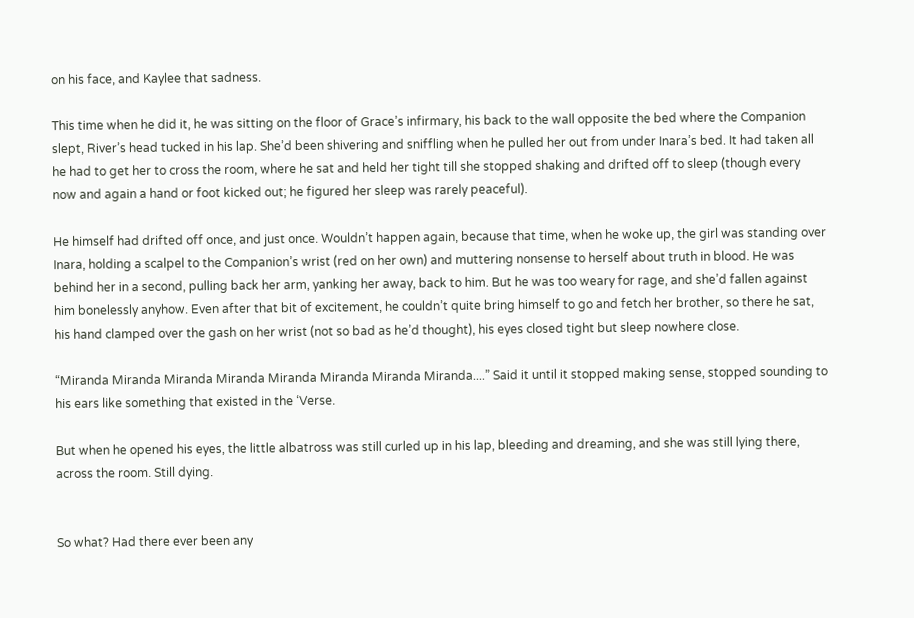on his face, and Kaylee that sadness.

This time when he did it, he was sitting on the floor of Grace’s infirmary, his back to the wall opposite the bed where the Companion slept, River’s head tucked in his lap. She’d been shivering and sniffling when he pulled her out from under Inara’s bed. It had taken all he had to get her to cross the room, where he sat and held her tight till she stopped shaking and drifted off to sleep (though every now and again a hand or foot kicked out; he figured her sleep was rarely peaceful).

He himself had drifted off once, and just once. Wouldn’t happen again, because that time, when he woke up, the girl was standing over Inara, holding a scalpel to the Companion’s wrist (red on her own) and muttering nonsense to herself about truth in blood. He was behind her in a second, pulling back her arm, yanking her away, back to him. But he was too weary for rage, and she’d fallen against him bonelessly anyhow. Even after that bit of excitement, he couldn’t quite bring himself to go and fetch her brother, so there he sat, his hand clamped over the gash on her wrist (not so bad as he’d thought), his eyes closed tight but sleep nowhere close.

“Miranda Miranda Miranda Miranda Miranda Miranda Miranda Miranda....” Said it until it stopped making sense, stopped sounding to his ears like something that existed in the ‘Verse.

But when he opened his eyes, the little albatross was still curled up in his lap, bleeding and dreaming, and she was still lying there, across the room. Still dying.


So what? Had there ever been any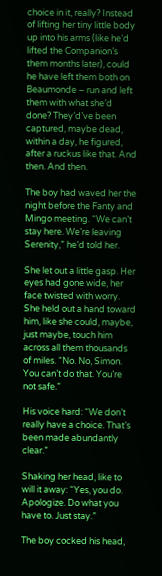choice in it, really? Instead of lifting her tiny little body up into his arms (like he’d lifted the Companion’s them months later), could he have left them both on Beaumonde – run and left them with what she’d done? They’d’ve been captured, maybe dead, within a day, he figured, after a ruckus like that. And then. And then.

The boy had waved her the night before the Fanty and Mingo meeting. “We can’t stay here. We’re leaving Serenity,” he’d told her.

She let out a little gasp. Her eyes had gone wide, her face twisted with worry. She held out a hand toward him, like she could, maybe, just maybe, touch him across all them thousands of miles. “No. No, Simon. You can’t do that. You’re not safe.”

His voice hard: “We don’t really have a choice. That’s been made abundantly clear.”

Shaking her head, like to will it away: “Yes, you do. Apologize. Do what you have to. Just stay.”

The boy cocked his head,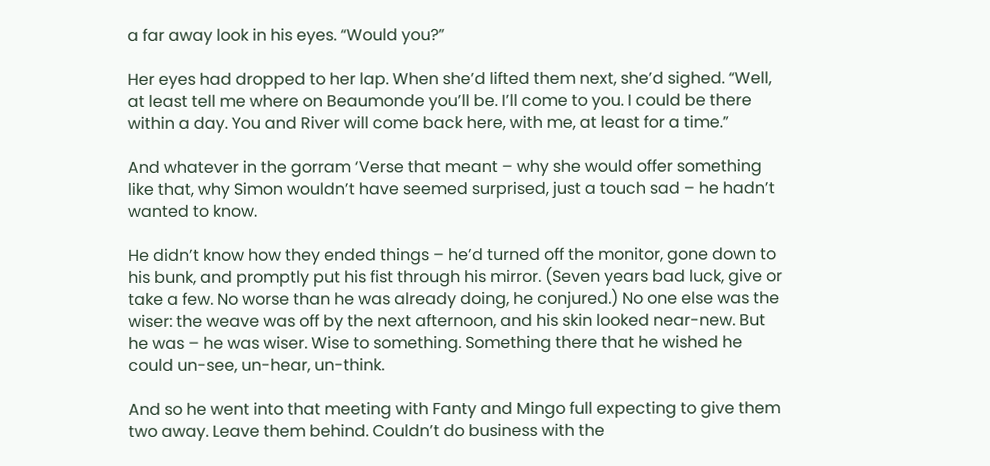a far away look in his eyes. “Would you?”

Her eyes had dropped to her lap. When she’d lifted them next, she’d sighed. “Well, at least tell me where on Beaumonde you’ll be. I’ll come to you. I could be there within a day. You and River will come back here, with me, at least for a time.”

And whatever in the gorram ‘Verse that meant – why she would offer something like that, why Simon wouldn’t have seemed surprised, just a touch sad – he hadn’t wanted to know.

He didn’t know how they ended things – he’d turned off the monitor, gone down to his bunk, and promptly put his fist through his mirror. (Seven years bad luck, give or take a few. No worse than he was already doing, he conjured.) No one else was the wiser: the weave was off by the next afternoon, and his skin looked near-new. But he was – he was wiser. Wise to something. Something there that he wished he could un-see, un-hear, un-think.

And so he went into that meeting with Fanty and Mingo full expecting to give them two away. Leave them behind. Couldn’t do business with the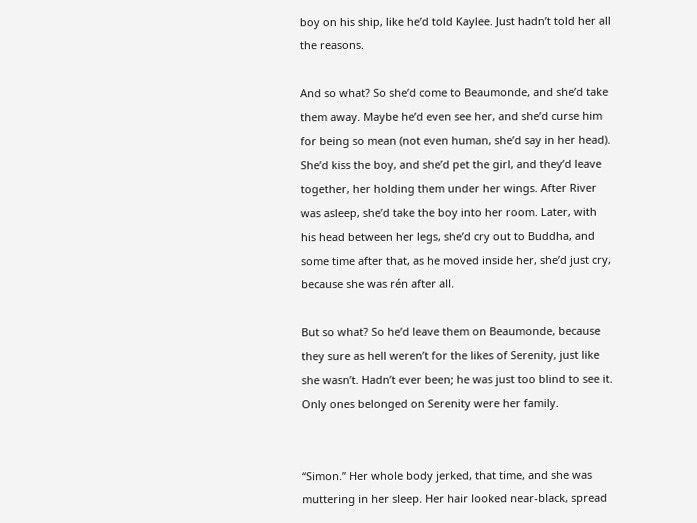boy on his ship, like he’d told Kaylee. Just hadn’t told her all the reasons.

And so what? So she’d come to Beaumonde, and she’d take them away. Maybe he’d even see her, and she’d curse him for being so mean (not even human, she’d say in her head). She’d kiss the boy, and she’d pet the girl, and they’d leave together, her holding them under her wings. After River was asleep, she’d take the boy into her room. Later, with his head between her legs, she’d cry out to Buddha, and some time after that, as he moved inside her, she’d just cry, because she was rén after all.

But so what? So he’d leave them on Beaumonde, because they sure as hell weren’t for the likes of Serenity, just like she wasn’t. Hadn’t ever been; he was just too blind to see it. Only ones belonged on Serenity were her family.


“Simon.” Her whole body jerked, that time, and she was muttering in her sleep. Her hair looked near-black, spread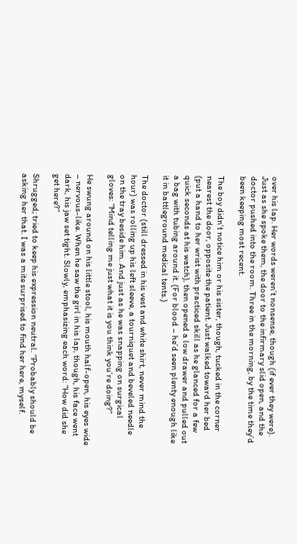over his lap. Her words weren’t nonsense, though (if ever they were). Just as she spoke them, the door to the infirmary slid open, and the doctor pushed into the room. Three in the morning, by the time they’d been keeping most recent.

The boy didn’t notice him or his sister, though, tucked in the corner nearest the door, opposite the patient. Just walked toward her bed (put a hand to her wrist with practiced skill as he glanced for a few quick seconds at his watch), then opened a low drawer and pulled out a bag with tubing around it. (For blood – he’d seen plenty enough like it in battleground medical tents.)

The doctor (still dressed in his vest and white shirt, never mind the hour) was rolling up his left sleeve, a tourniquet and beveled needle on the tray beside him. And just as he was snapping on surgical gloves: “Mind telling me just what it is you think you’re doing?”

He swung around on his little stool, his mouth half-open, his eyes wide – nervous-like. When he saw the girl in his lap, though, his face went dark, his jaw set tight. Slowly, emphasizing each word: “How did she get here?”

Shrugged; tried to keep his expression neutral. “Probably should be asking her that. I was a mite surprised to find her here, myself.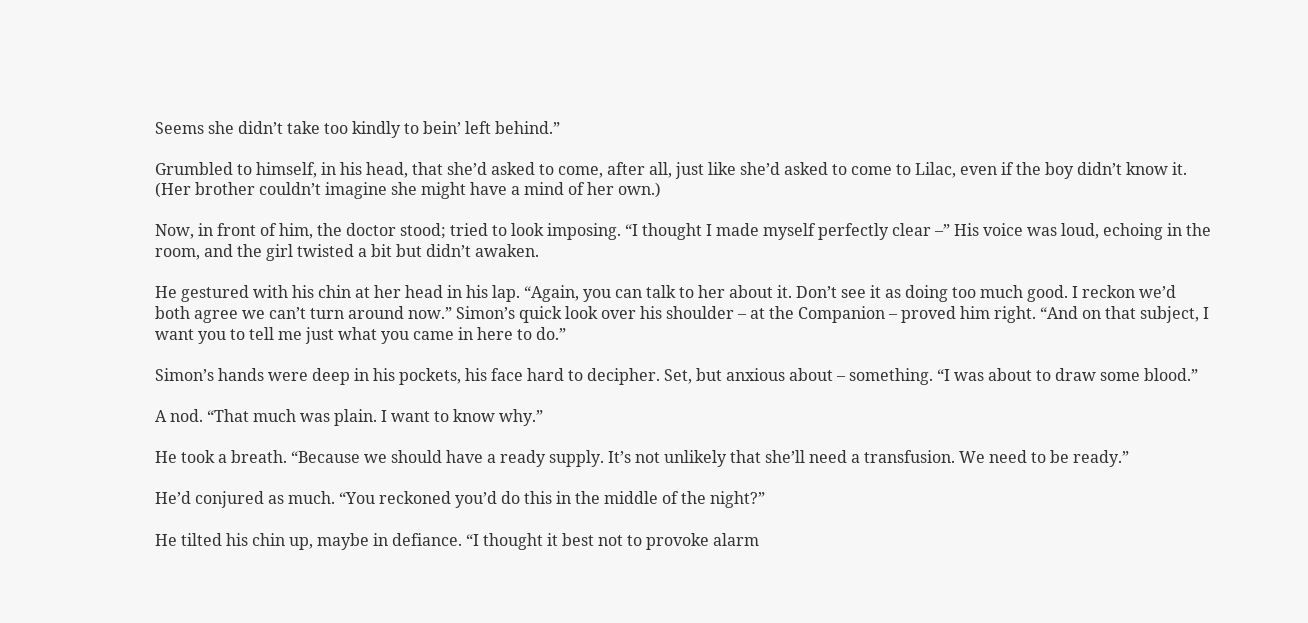Seems she didn’t take too kindly to bein’ left behind.”

Grumbled to himself, in his head, that she’d asked to come, after all, just like she’d asked to come to Lilac, even if the boy didn’t know it. (Her brother couldn’t imagine she might have a mind of her own.)

Now, in front of him, the doctor stood; tried to look imposing. “I thought I made myself perfectly clear –” His voice was loud, echoing in the room, and the girl twisted a bit but didn’t awaken.

He gestured with his chin at her head in his lap. “Again, you can talk to her about it. Don’t see it as doing too much good. I reckon we’d both agree we can’t turn around now.” Simon’s quick look over his shoulder – at the Companion – proved him right. “And on that subject, I want you to tell me just what you came in here to do.”

Simon’s hands were deep in his pockets, his face hard to decipher. Set, but anxious about – something. “I was about to draw some blood.”

A nod. “That much was plain. I want to know why.”

He took a breath. “Because we should have a ready supply. It’s not unlikely that she’ll need a transfusion. We need to be ready.”

He’d conjured as much. “You reckoned you’d do this in the middle of the night?”

He tilted his chin up, maybe in defiance. “I thought it best not to provoke alarm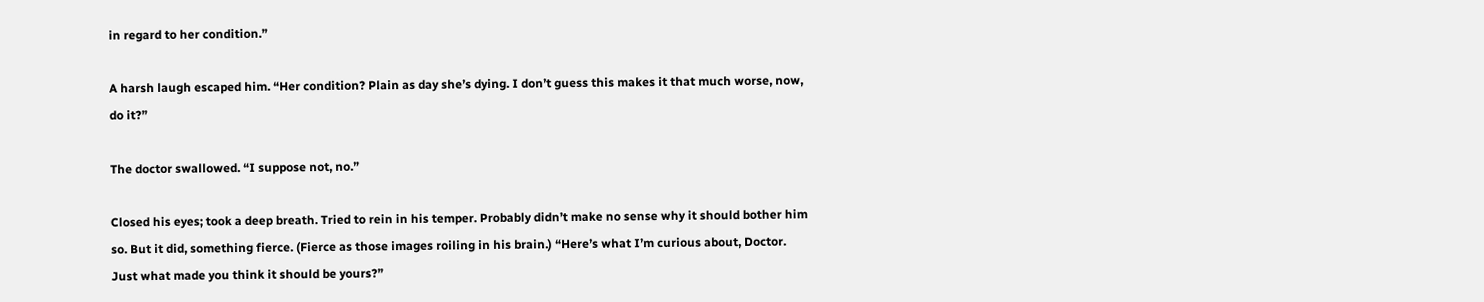in regard to her condition.”

A harsh laugh escaped him. “Her condition? Plain as day she’s dying. I don’t guess this makes it that much worse, now, do it?”

The doctor swallowed. “I suppose not, no.”

Closed his eyes; took a deep breath. Tried to rein in his temper. Probably didn’t make no sense why it should bother him so. But it did, something fierce. (Fierce as those images roiling in his brain.) “Here’s what I’m curious about, Doctor. Just what made you think it should be yours?”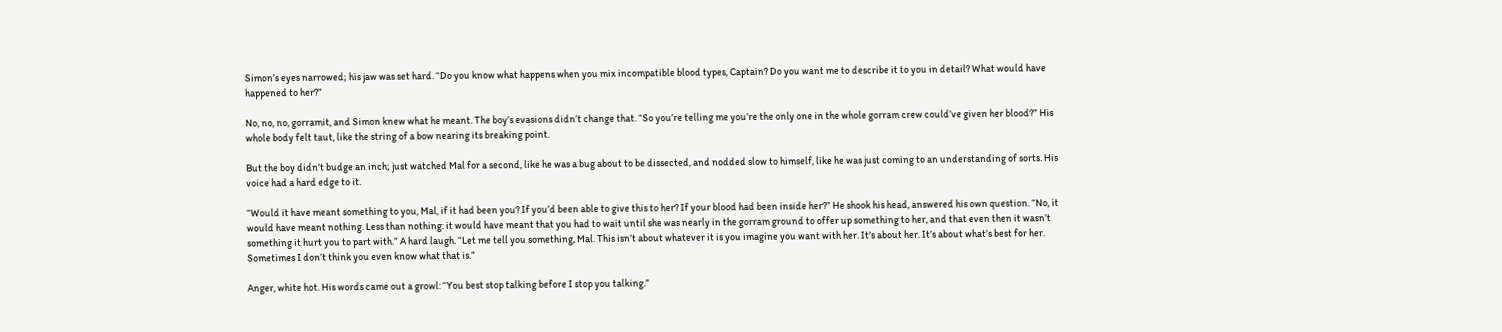Simon’s eyes narrowed; his jaw was set hard. “Do you know what happens when you mix incompatible blood types, Captain? Do you want me to describe it to you in detail? What would have happened to her?”

No, no, no, gorramit, and Simon knew what he meant. The boy’s evasions didn’t change that. “So you’re telling me you’re the only one in the whole gorram crew could’ve given her blood?” His whole body felt taut, like the string of a bow nearing its breaking point.

But the boy didn’t budge an inch; just watched Mal for a second, like he was a bug about to be dissected, and nodded slow to himself, like he was just coming to an understanding of sorts. His voice had a hard edge to it.

“Would it have meant something to you, Mal, if it had been you? If you’d been able to give this to her? If your blood had been inside her?” He shook his head, answered his own question. “No, it would have meant nothing. Less than nothing: it would have meant that you had to wait until she was nearly in the gorram ground to offer up something to her, and that even then it wasn’t something it hurt you to part with.” A hard laugh. “Let me tell you something, Mal. This isn’t about whatever it is you imagine you want with her. It’s about her. It’s about what’s best for her. Sometimes I don’t think you even know what that is.”

Anger, white hot. His words came out a growl: “You best stop talking before I stop you talking.”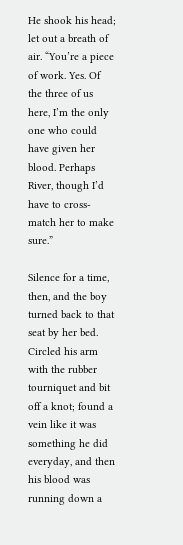He shook his head; let out a breath of air. “You’re a piece of work. Yes. Of the three of us here, I’m the only one who could have given her blood. Perhaps River, though I’d have to cross-match her to make sure.”

Silence for a time, then, and the boy turned back to that seat by her bed. Circled his arm with the rubber tourniquet and bit off a knot; found a vein like it was something he did everyday, and then his blood was running down a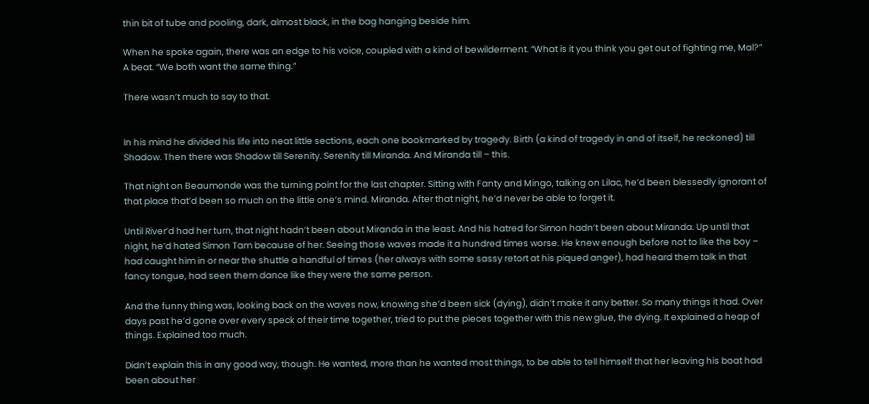thin bit of tube and pooling, dark, almost black, in the bag hanging beside him.

When he spoke again, there was an edge to his voice, coupled with a kind of bewilderment. “What is it you think you get out of fighting me, Mal?” A beat. “We both want the same thing.”

There wasn’t much to say to that.


In his mind he divided his life into neat little sections, each one bookmarked by tragedy. Birth (a kind of tragedy in and of itself, he reckoned) till Shadow. Then there was Shadow till Serenity. Serenity till Miranda. And Miranda till – this.

That night on Beaumonde was the turning point for the last chapter. Sitting with Fanty and Mingo, talking on Lilac, he’d been blessedly ignorant of that place that’d been so much on the little one’s mind. Miranda. After that night, he’d never be able to forget it.

Until River’d had her turn, that night hadn’t been about Miranda in the least. And his hatred for Simon hadn’t been about Miranda. Up until that night, he’d hated Simon Tam because of her. Seeing those waves made it a hundred times worse. He knew enough before not to like the boy – had caught him in or near the shuttle a handful of times (her always with some sassy retort at his piqued anger), had heard them talk in that fancy tongue, had seen them dance like they were the same person.

And the funny thing was, looking back on the waves now, knowing she’d been sick (dying), didn’t make it any better. So many things it had. Over days past he’d gone over every speck of their time together, tried to put the pieces together with this new glue, the dying. It explained a heap of things. Explained too much.

Didn’t explain this in any good way, though. He wanted, more than he wanted most things, to be able to tell himself that her leaving his boat had been about her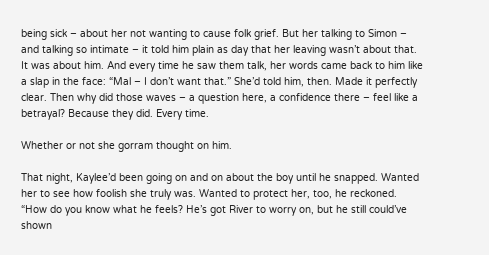being sick – about her not wanting to cause folk grief. But her talking to Simon – and talking so intimate – it told him plain as day that her leaving wasn’t about that. It was about him. And every time he saw them talk, her words came back to him like a slap in the face: “Mal – I don’t want that.” She’d told him, then. Made it perfectly clear. Then why did those waves – a question here, a confidence there – feel like a betrayal? Because they did. Every time.

Whether or not she gorram thought on him.

That night, Kaylee’d been going on and on about the boy until he snapped. Wanted her to see how foolish she truly was. Wanted to protect her, too, he reckoned. “How do you know what he feels? He’s got River to worry on, but he still could’ve shown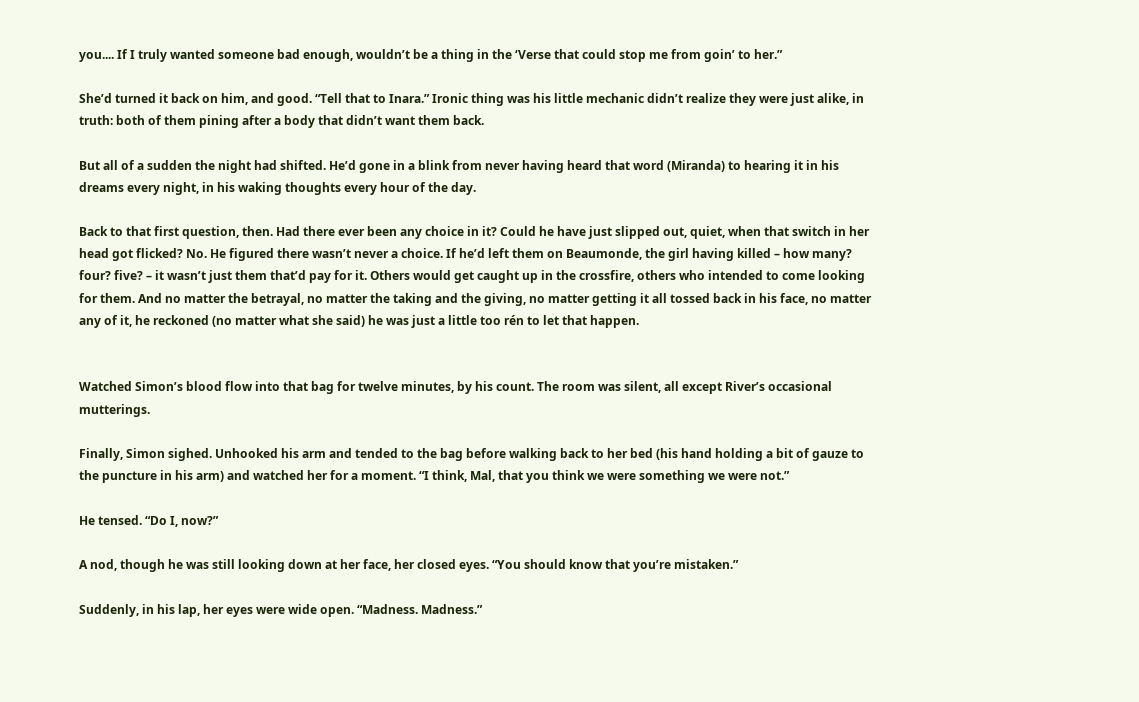you.... If I truly wanted someone bad enough, wouldn’t be a thing in the ‘Verse that could stop me from goin’ to her.”

She’d turned it back on him, and good. “Tell that to Inara.” Ironic thing was his little mechanic didn’t realize they were just alike, in truth: both of them pining after a body that didn’t want them back.

But all of a sudden the night had shifted. He’d gone in a blink from never having heard that word (Miranda) to hearing it in his dreams every night, in his waking thoughts every hour of the day.

Back to that first question, then. Had there ever been any choice in it? Could he have just slipped out, quiet, when that switch in her head got flicked? No. He figured there wasn’t never a choice. If he’d left them on Beaumonde, the girl having killed – how many? four? five? – it wasn’t just them that’d pay for it. Others would get caught up in the crossfire, others who intended to come looking for them. And no matter the betrayal, no matter the taking and the giving, no matter getting it all tossed back in his face, no matter any of it, he reckoned (no matter what she said) he was just a little too rén to let that happen.


Watched Simon’s blood flow into that bag for twelve minutes, by his count. The room was silent, all except River’s occasional mutterings.

Finally, Simon sighed. Unhooked his arm and tended to the bag before walking back to her bed (his hand holding a bit of gauze to the puncture in his arm) and watched her for a moment. “I think, Mal, that you think we were something we were not.”

He tensed. “Do I, now?”

A nod, though he was still looking down at her face, her closed eyes. “You should know that you’re mistaken.”

Suddenly, in his lap, her eyes were wide open. “Madness. Madness.”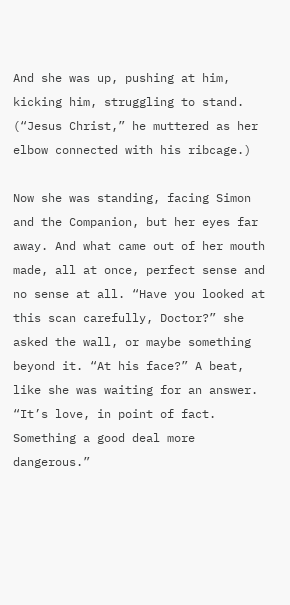And she was up, pushing at him, kicking him, struggling to stand. (“Jesus Christ,” he muttered as her elbow connected with his ribcage.)

Now she was standing, facing Simon and the Companion, but her eyes far away. And what came out of her mouth made, all at once, perfect sense and no sense at all. “Have you looked at this scan carefully, Doctor?” she asked the wall, or maybe something beyond it. “At his face?” A beat, like she was waiting for an answer. “It’s love, in point of fact. Something a good deal more dangerous.”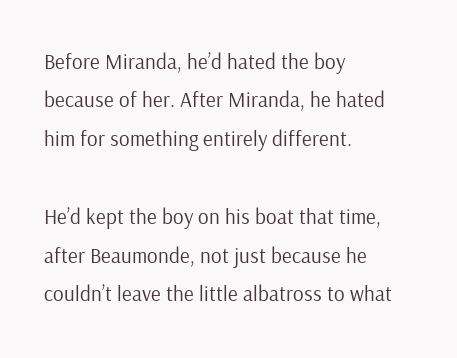Before Miranda, he’d hated the boy because of her. After Miranda, he hated him for something entirely different.

He’d kept the boy on his boat that time, after Beaumonde, not just because he couldn’t leave the little albatross to what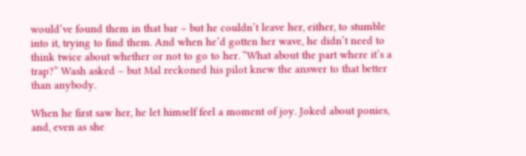would’ve found them in that bar – but he couldn’t leave her, either, to stumble into it, trying to find them. And when he’d gotten her wave, he didn’t need to think twice about whether or not to go to her. “What about the part where it’s a trap?” Wash asked – but Mal reckoned his pilot knew the answer to that better than anybody.

When he first saw her, he let himself feel a moment of joy. Joked about ponies, and, even as she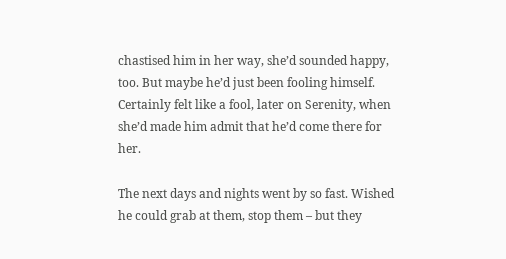chastised him in her way, she’d sounded happy, too. But maybe he’d just been fooling himself. Certainly felt like a fool, later on Serenity, when she’d made him admit that he’d come there for her.

The next days and nights went by so fast. Wished he could grab at them, stop them – but they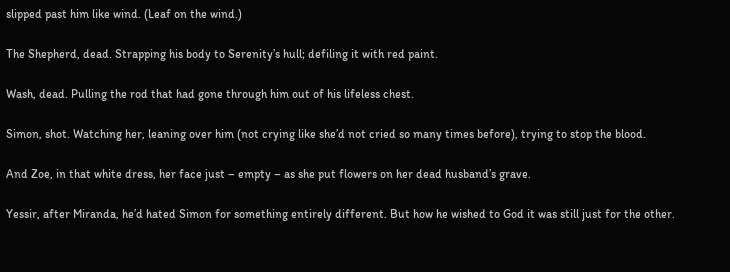slipped past him like wind. (Leaf on the wind.)

The Shepherd, dead. Strapping his body to Serenity’s hull; defiling it with red paint.

Wash, dead. Pulling the rod that had gone through him out of his lifeless chest.

Simon, shot. Watching her, leaning over him (not crying like she’d not cried so many times before), trying to stop the blood.

And Zoe, in that white dress, her face just – empty – as she put flowers on her dead husband’s grave.

Yessir, after Miranda, he’d hated Simon for something entirely different. But how he wished to God it was still just for the other.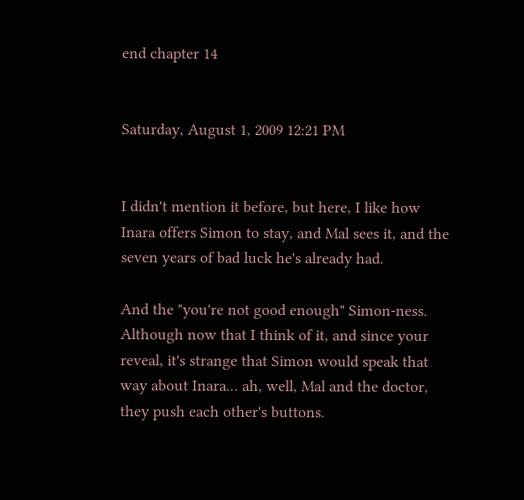end chapter 14


Saturday, August 1, 2009 12:21 PM


I didn't mention it before, but here, I like how Inara offers Simon to stay, and Mal sees it, and the seven years of bad luck he's already had.

And the "you're not good enough" Simon-ness. Although now that I think of it, and since your reveal, it's strange that Simon would speak that way about Inara... ah, well, Mal and the doctor, they push each other's buttons.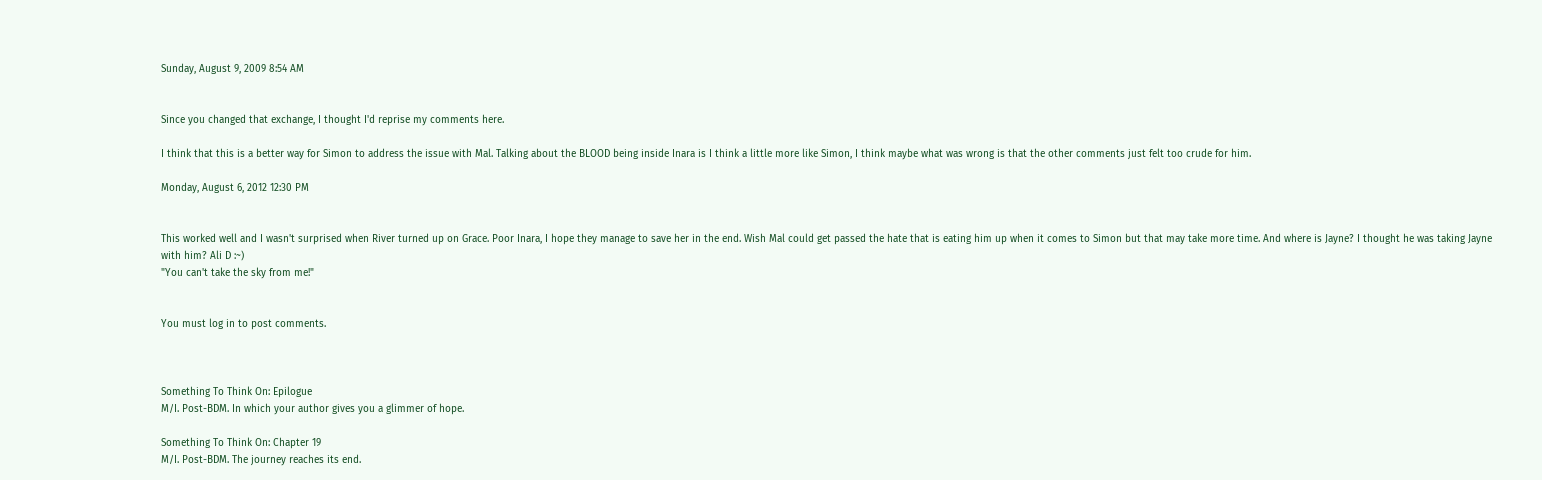Sunday, August 9, 2009 8:54 AM


Since you changed that exchange, I thought I'd reprise my comments here.

I think that this is a better way for Simon to address the issue with Mal. Talking about the BLOOD being inside Inara is I think a little more like Simon, I think maybe what was wrong is that the other comments just felt too crude for him.

Monday, August 6, 2012 12:30 PM


This worked well and I wasn't surprised when River turned up on Grace. Poor Inara, I hope they manage to save her in the end. Wish Mal could get passed the hate that is eating him up when it comes to Simon but that may take more time. And where is Jayne? I thought he was taking Jayne with him? Ali D :~)
"You can't take the sky from me!"


You must log in to post comments.



Something To Think On: Epilogue
M/I. Post-BDM. In which your author gives you a glimmer of hope.

Something To Think On: Chapter 19
M/I. Post-BDM. The journey reaches its end.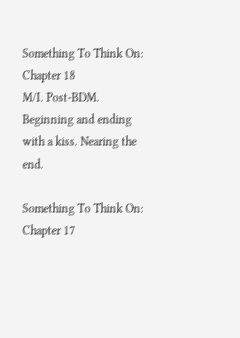Something To Think On: Chapter 18
M/I. Post-BDM. Beginning and ending with a kiss. Nearing the end.

Something To Think On: Chapter 17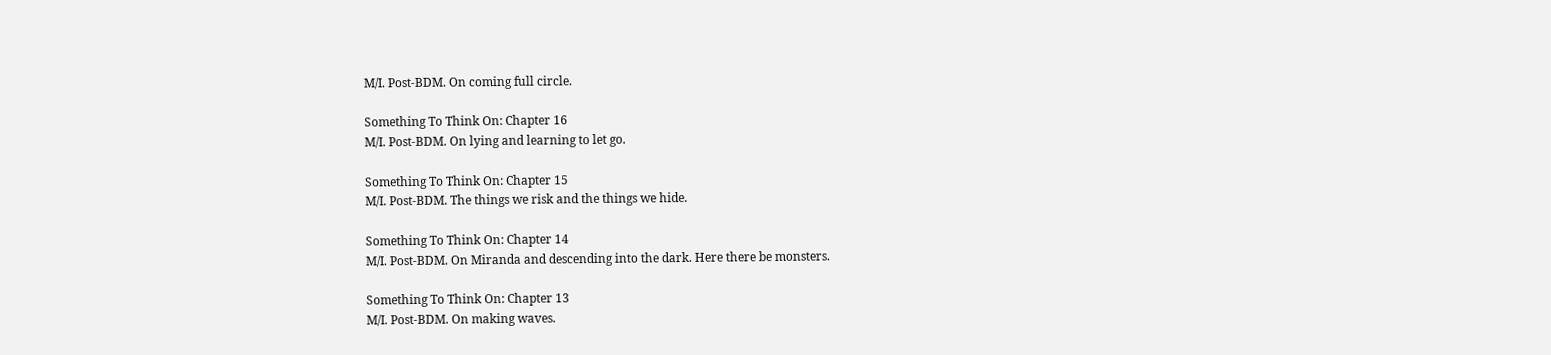M/I. Post-BDM. On coming full circle.

Something To Think On: Chapter 16
M/I. Post-BDM. On lying and learning to let go.

Something To Think On: Chapter 15
M/I. Post-BDM. The things we risk and the things we hide.

Something To Think On: Chapter 14
M/I. Post-BDM. On Miranda and descending into the dark. Here there be monsters.

Something To Think On: Chapter 13
M/I. Post-BDM. On making waves.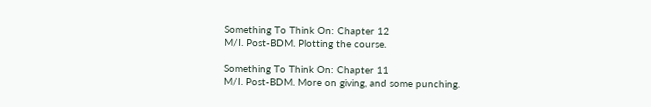Something To Think On: Chapter 12
M/I. Post-BDM. Plotting the course.

Something To Think On: Chapter 11
M/I. Post-BDM. More on giving, and some punching.